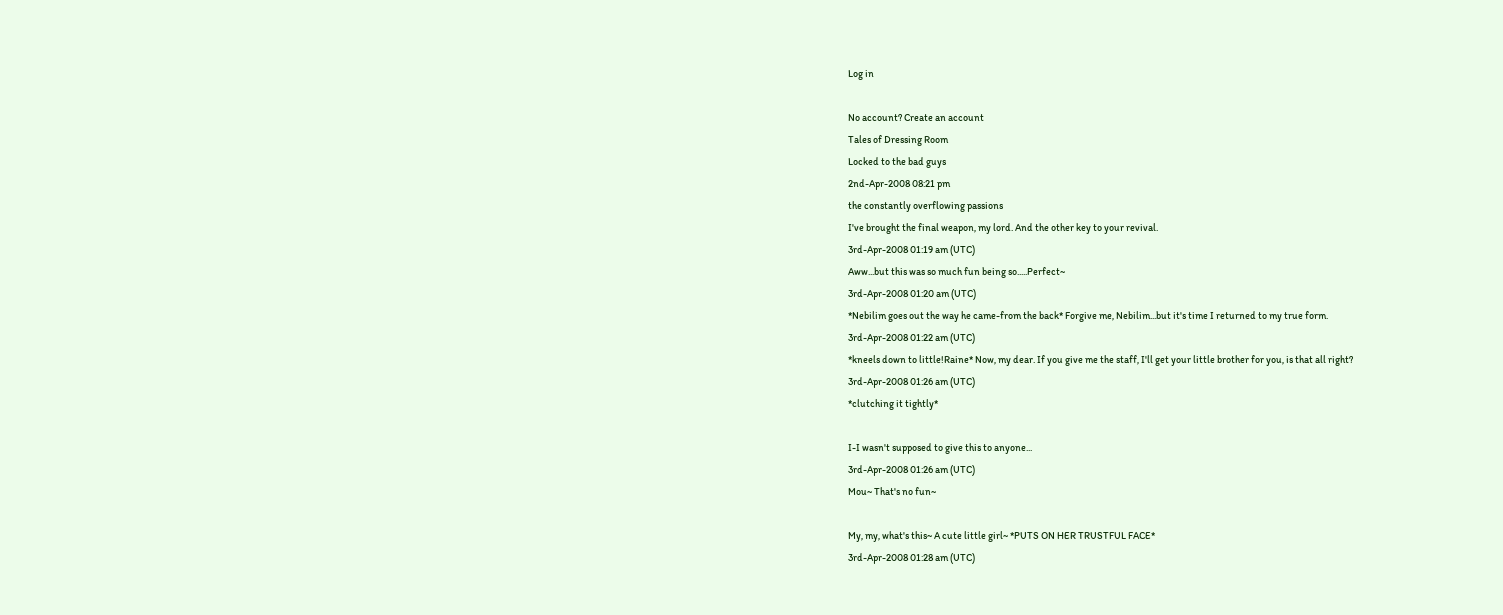Log in

No account? Create an account
Tales of Dressing Room
Locked to the bad guys
2nd-Apr-2008 08:21 pm
the constantly overflowing passions
I've brought the final weapon, my lord. And the other key to your revival.
3rd-Apr-2008 01:19 am (UTC)
Aww...but this was so much fun being so.....Perfect~
3rd-Apr-2008 01:20 am (UTC)
*Nebilim goes out the way he came-from the back* Forgive me, Nebilim...but it's time I returned to my true form.
3rd-Apr-2008 01:22 am (UTC)
*kneels down to little!Raine* Now, my dear. If you give me the staff, I'll get your little brother for you, is that all right?
3rd-Apr-2008 01:26 am (UTC)
*clutching it tightly*

I-I wasn't supposed to give this to anyone...
3rd-Apr-2008 01:26 am (UTC)
Mou~ That's no fun~

My, my, what's this~ A cute little girl~ *PUTS ON HER TRUSTFUL FACE*
3rd-Apr-2008 01:28 am (UTC)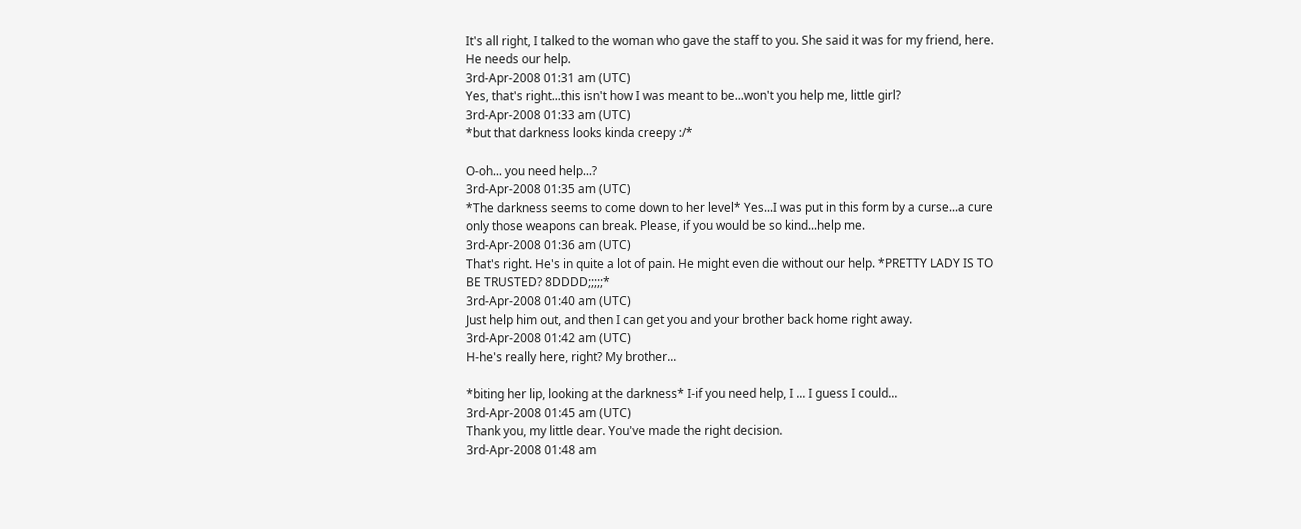It's all right, I talked to the woman who gave the staff to you. She said it was for my friend, here. He needs our help.
3rd-Apr-2008 01:31 am (UTC)
Yes, that's right...this isn't how I was meant to be...won't you help me, little girl?
3rd-Apr-2008 01:33 am (UTC)
*but that darkness looks kinda creepy :/*

O-oh... you need help...?
3rd-Apr-2008 01:35 am (UTC)
*The darkness seems to come down to her level* Yes...I was put in this form by a curse...a cure only those weapons can break. Please, if you would be so kind...help me.
3rd-Apr-2008 01:36 am (UTC)
That's right. He's in quite a lot of pain. He might even die without our help. *PRETTY LADY IS TO BE TRUSTED? 8DDDD;;;;;*
3rd-Apr-2008 01:40 am (UTC)
Just help him out, and then I can get you and your brother back home right away.
3rd-Apr-2008 01:42 am (UTC)
H-he's really here, right? My brother...

*biting her lip, looking at the darkness* I-if you need help, I ... I guess I could...
3rd-Apr-2008 01:45 am (UTC)
Thank you, my little dear. You've made the right decision.
3rd-Apr-2008 01:48 am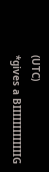(UTC)
*gives a BIIIIIIIIIIIIIG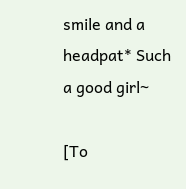smile and a headpat* Such a good girl~

[To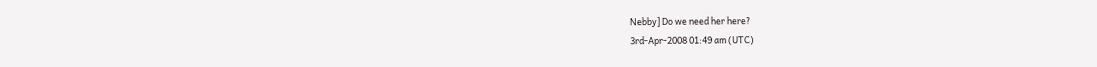Nebby] Do we need her here?
3rd-Apr-2008 01:49 am (UTC)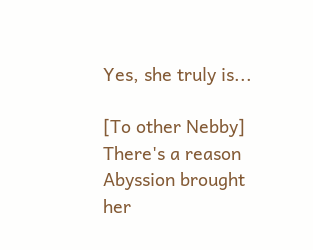Yes, she truly is...

[To other Nebby] There's a reason Abyssion brought her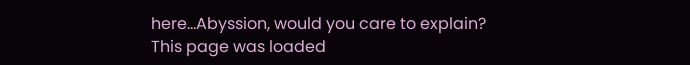here...Abyssion, would you care to explain?
This page was loaded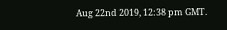Aug 22nd 2019, 12:38 pm GMT.